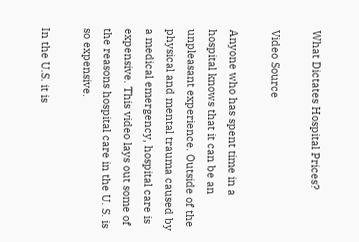What Dictates Hospital Prices?

Video Source

Anyone who has spent time in a hospital knows that it can be an unpleasant experience. Outside of the physical and mental trauma caused by a medical emergency, hospital care is expensive. This video lays out some of the reasons hospital care in the U. S. is so expensive.

In the U.S. it is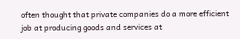often thought that private companies do a more efficient job at producing goods and services at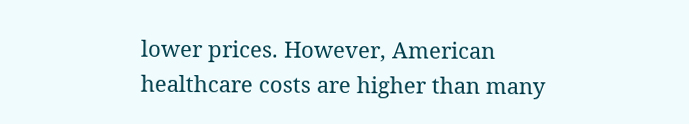lower prices. However, American healthcare costs are higher than many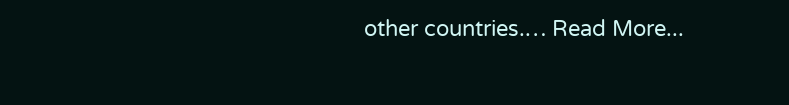other countries.… Read More...